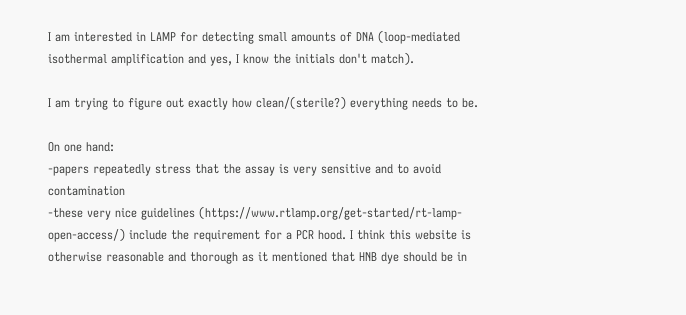I am interested in LAMP for detecting small amounts of DNA (loop-mediated isothermal amplification and yes, I know the initials don't match).

I am trying to figure out exactly how clean/(sterile?) everything needs to be.

On one hand:
-papers repeatedly stress that the assay is very sensitive and to avoid contamination
-these very nice guidelines (https://www.rtlamp.org/get-started/rt-lamp-open-access/) include the requirement for a PCR hood. I think this website is otherwise reasonable and thorough as it mentioned that HNB dye should be in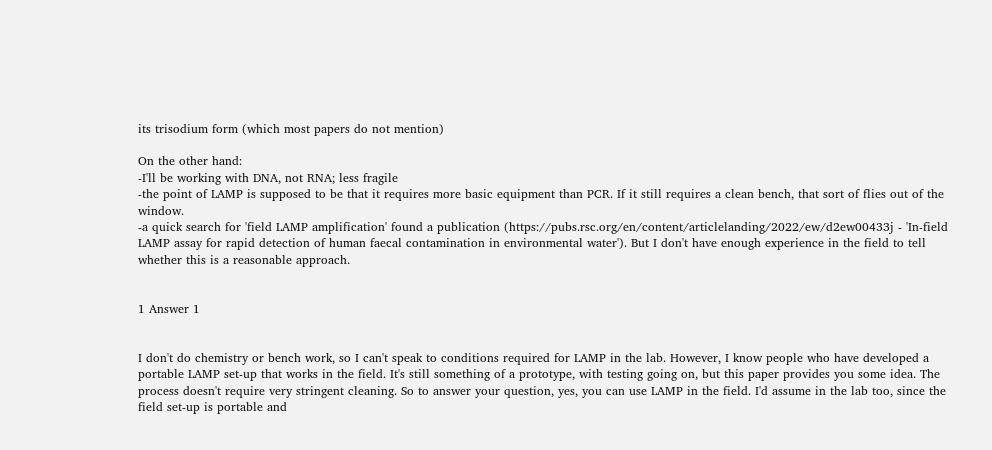its trisodium form (which most papers do not mention)

On the other hand:
-I'll be working with DNA, not RNA; less fragile
-the point of LAMP is supposed to be that it requires more basic equipment than PCR. If it still requires a clean bench, that sort of flies out of the window.
-a quick search for 'field LAMP amplification' found a publication (https://pubs.rsc.org/en/content/articlelanding/2022/ew/d2ew00433j - 'In-field LAMP assay for rapid detection of human faecal contamination in environmental water'). But I don't have enough experience in the field to tell whether this is a reasonable approach.


1 Answer 1


I don't do chemistry or bench work, so I can't speak to conditions required for LAMP in the lab. However, I know people who have developed a portable LAMP set-up that works in the field. It's still something of a prototype, with testing going on, but this paper provides you some idea. The process doesn't require very stringent cleaning. So to answer your question, yes, you can use LAMP in the field. I'd assume in the lab too, since the field set-up is portable and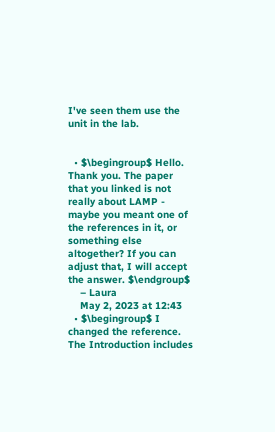I've seen them use the unit in the lab.


  • $\begingroup$ Hello. Thank you. The paper that you linked is not really about LAMP - maybe you meant one of the references in it, or something else altogether? If you can adjust that, I will accept the answer. $\endgroup$
    – Laura
    May 2, 2023 at 12:43
  • $\begingroup$ I changed the reference. The Introduction includes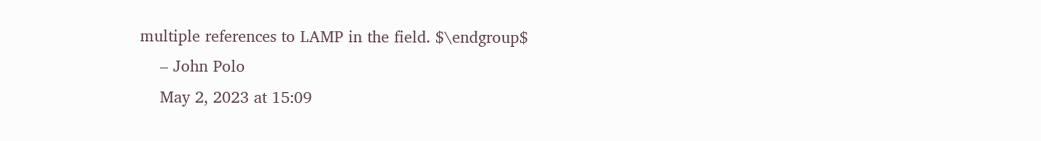multiple references to LAMP in the field. $\endgroup$
    – John Polo
    May 2, 2023 at 15:09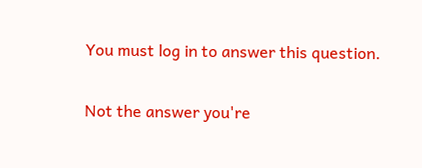You must log in to answer this question.

Not the answer you're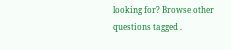looking for? Browse other questions tagged .